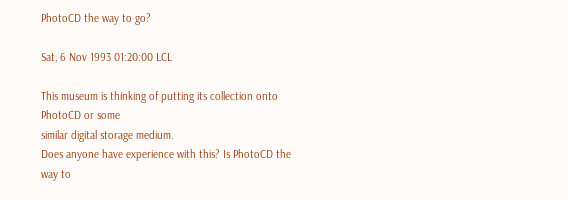PhotoCD the way to go?

Sat, 6 Nov 1993 01:20:00 LCL

This museum is thinking of putting its collection onto PhotoCD or some
similar digital storage medium.
Does anyone have experience with this? Is PhotoCD the way to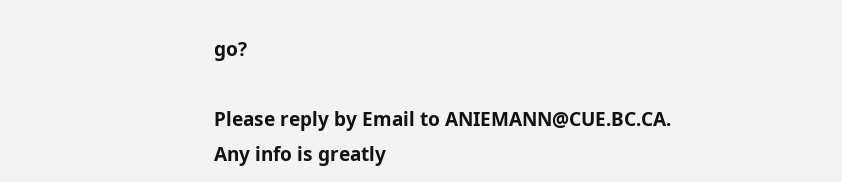go?

Please reply by Email to ANIEMANN@CUE.BC.CA.
Any info is greatly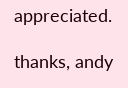appreciated.

thanks, andy